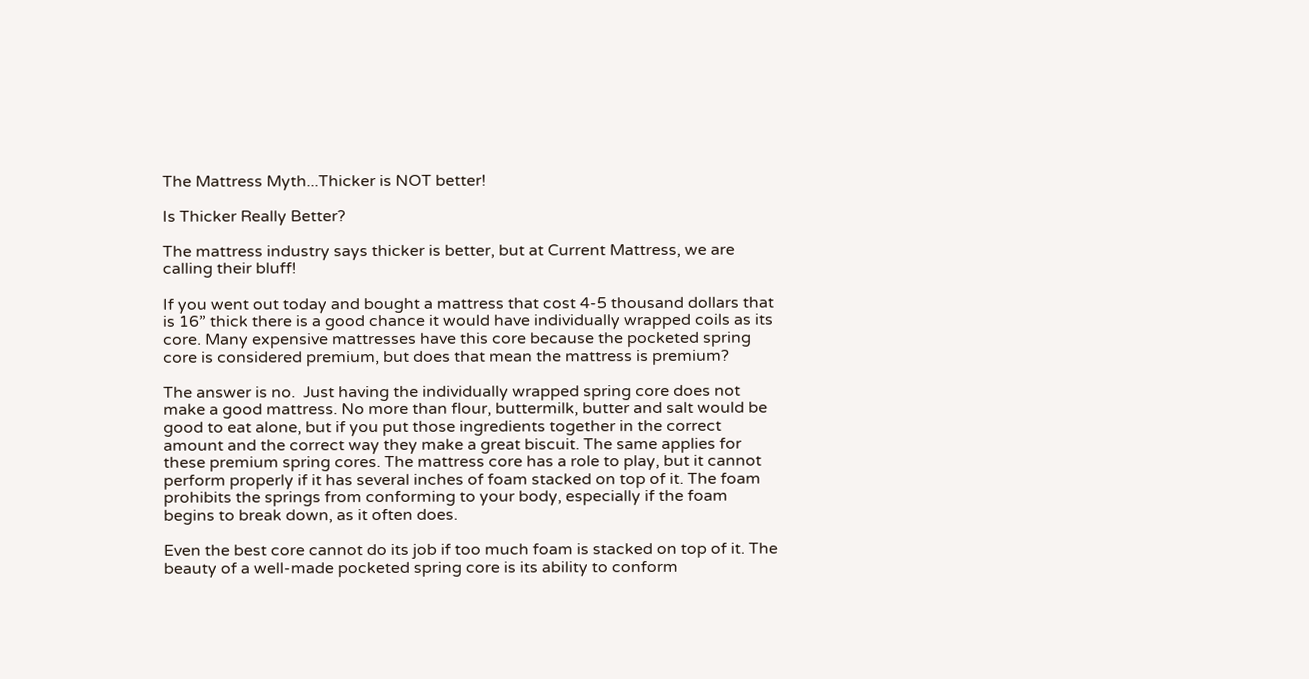The Mattress Myth...Thicker is NOT better!

Is Thicker Really Better?

The mattress industry says thicker is better, but at Current Mattress, we are calling their bluff!

If you went out today and bought a mattress that cost 4-5 thousand dollars that is 16” thick there is a good chance it would have individually wrapped coils as its core. Many expensive mattresses have this core because the pocketed spring core is considered premium, but does that mean the mattress is premium?

The answer is no.  Just having the individually wrapped spring core does not make a good mattress. No more than flour, buttermilk, butter and salt would be good to eat alone, but if you put those ingredients together in the correct amount and the correct way they make a great biscuit. The same applies for these premium spring cores. The mattress core has a role to play, but it cannot perform properly if it has several inches of foam stacked on top of it. The foam prohibits the springs from conforming to your body, especially if the foam begins to break down, as it often does.

Even the best core cannot do its job if too much foam is stacked on top of it. The beauty of a well-made pocketed spring core is its ability to conform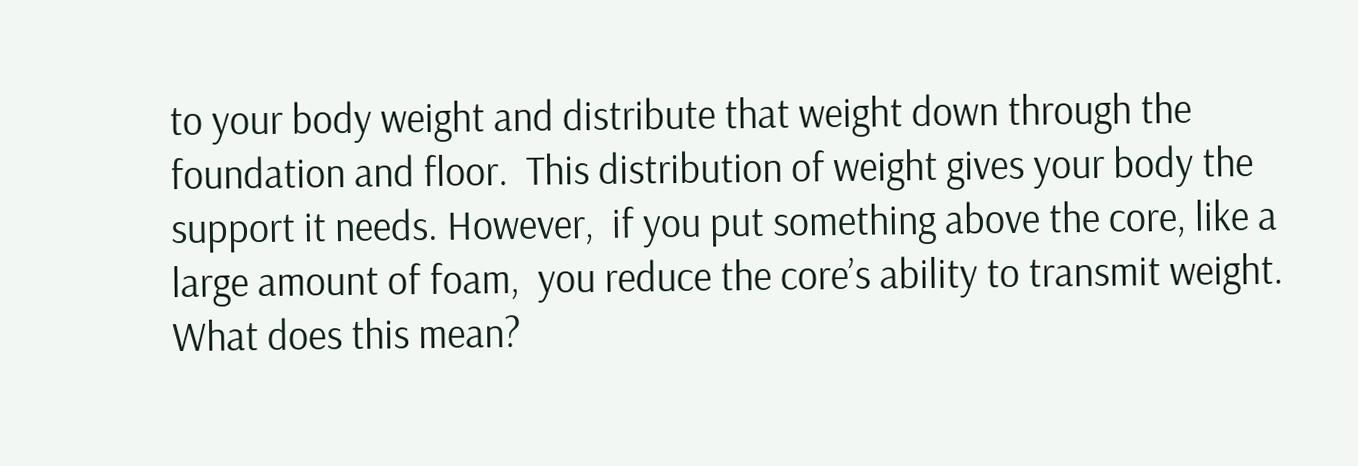to your body weight and distribute that weight down through the foundation and floor.  This distribution of weight gives your body the support it needs. However,  if you put something above the core, like a large amount of foam,  you reduce the core’s ability to transmit weight. What does this mean?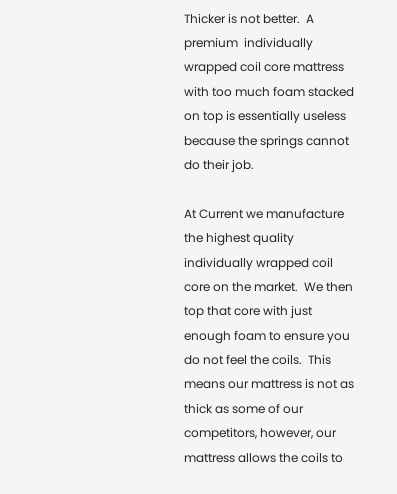Thicker is not better.  A premium  individually wrapped coil core mattress with too much foam stacked on top is essentially useless because the springs cannot do their job.

At Current we manufacture the highest quality individually wrapped coil core on the market.  We then top that core with just enough foam to ensure you do not feel the coils.  This means our mattress is not as thick as some of our competitors, however, our mattress allows the coils to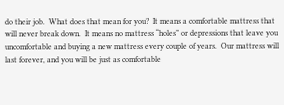do their job.  What does that mean for you?  It means a comfortable mattress that will never break down.  It means no mattress “holes” or depressions that leave you uncomfortable and buying a new mattress every couple of years.  Our mattress will last forever, and you will be just as comfortable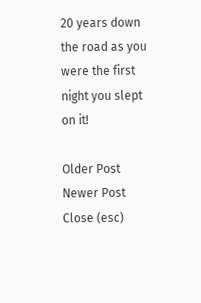20 years down the road as you were the first night you slept on it!

Older Post
Newer Post
Close (esc)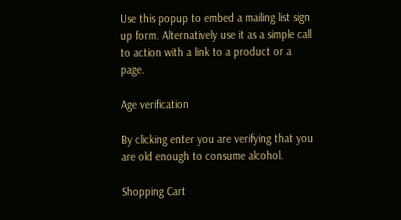Use this popup to embed a mailing list sign up form. Alternatively use it as a simple call to action with a link to a product or a page.

Age verification

By clicking enter you are verifying that you are old enough to consume alcohol.

Shopping Cart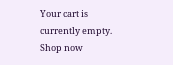Your cart is currently empty.
Shop now